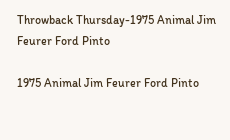Throwback Thursday-1975 Animal Jim Feurer Ford Pinto

1975 Animal Jim Feurer Ford Pinto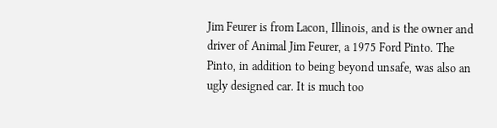Jim Feurer is from Lacon, Illinois, and is the owner and driver of Animal Jim Feurer, a 1975 Ford Pinto. The Pinto, in addition to being beyond unsafe, was also an ugly designed car. It is much too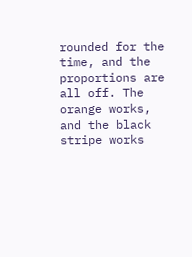rounded for the time, and the proportions are all off. The orange works, and the black stripe works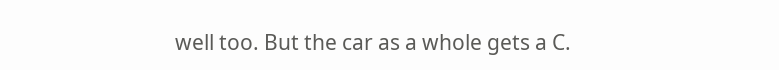well too. But the car as a whole gets a C.